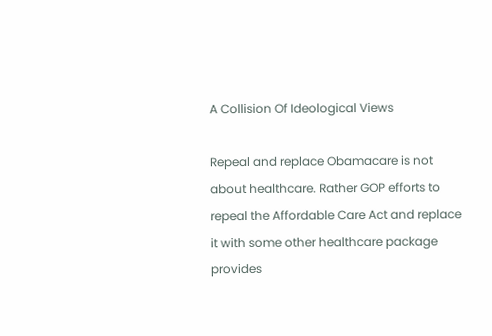A Collision Of Ideological Views

Repeal and replace Obamacare is not about healthcare. Rather GOP efforts to repeal the Affordable Care Act and replace it with some other healthcare package provides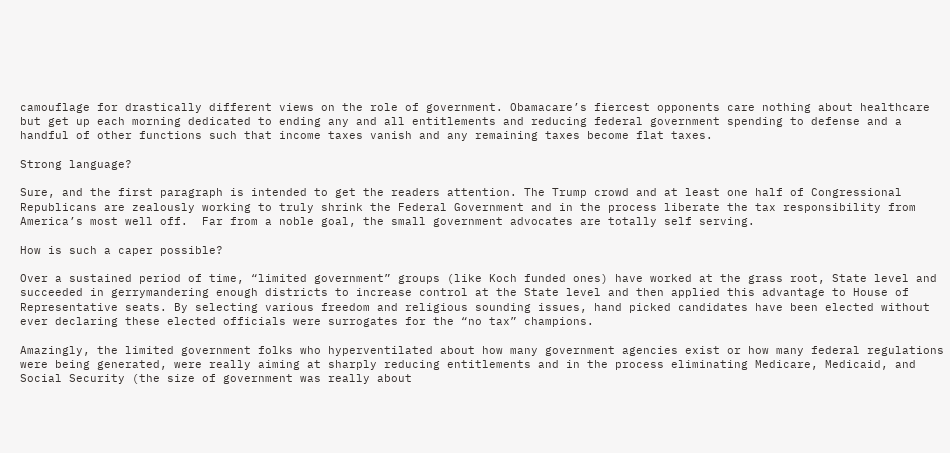camouflage for drastically different views on the role of government. Obamacare’s fiercest opponents care nothing about healthcare but get up each morning dedicated to ending any and all entitlements and reducing federal government spending to defense and a handful of other functions such that income taxes vanish and any remaining taxes become flat taxes.

Strong language?

Sure, and the first paragraph is intended to get the readers attention. The Trump crowd and at least one half of Congressional Republicans are zealously working to truly shrink the Federal Government and in the process liberate the tax responsibility from America’s most well off.  Far from a noble goal, the small government advocates are totally self serving.

How is such a caper possible?

Over a sustained period of time, “limited government” groups (like Koch funded ones) have worked at the grass root, State level and succeeded in gerrymandering enough districts to increase control at the State level and then applied this advantage to House of Representative seats. By selecting various freedom and religious sounding issues, hand picked candidates have been elected without ever declaring these elected officials were surrogates for the “no tax” champions.

Amazingly, the limited government folks who hyperventilated about how many government agencies exist or how many federal regulations were being generated, were really aiming at sharply reducing entitlements and in the process eliminating Medicare, Medicaid, and Social Security (the size of government was really about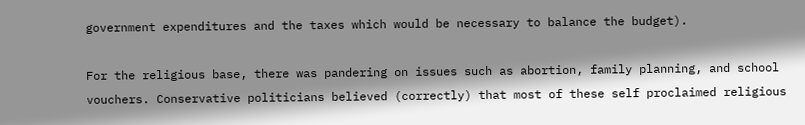government expenditures and the taxes which would be necessary to balance the budget).

For the religious base, there was pandering on issues such as abortion, family planning, and school vouchers. Conservative politicians believed (correctly) that most of these self proclaimed religious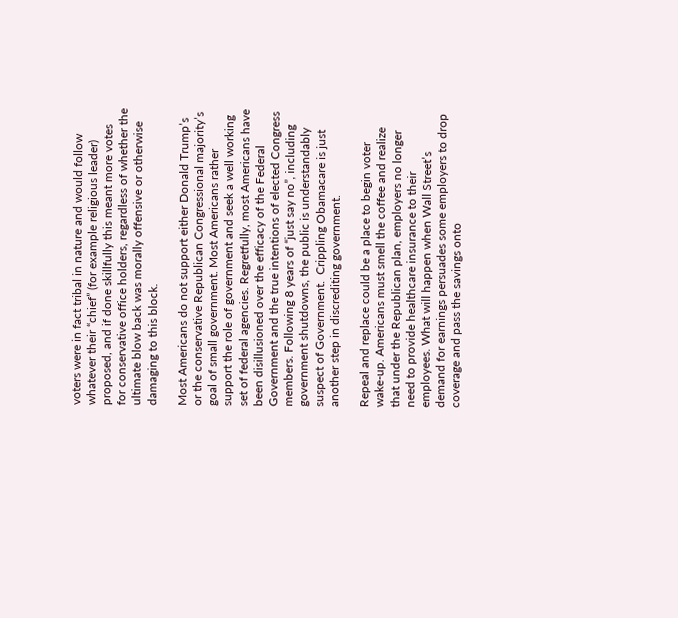voters were in fact tribal in nature and would follow whatever their “chief” (for example religious leader) proposed, and if done skillfully this meant more votes for conservative office holders, regardless of whether the ultimate blow back was morally offensive or otherwise damaging to this block.

Most Americans do not support either Donald Trump’s or the conservative Republican Congressional majority’s goal of small government. Most Americans rather support the role of government and seek a well working set of federal agencies. Regretfully, most Americans have been disillusioned over the efficacy of the Federal Government and the true intentions of elected Congress members. Following 8 years of “just say no”, including government shutdowns, the public is understandably suspect of Government.  Crippling Obamacare is just another step in discrediting government.

Repeal and replace could be a place to begin voter wake-up. Americans must smell the coffee and realize that under the Republican plan, employers no longer need to provide healthcare insurance to their employees. What will happen when Wall Street’s demand for earnings persuades some employers to drop coverage and pass the savings onto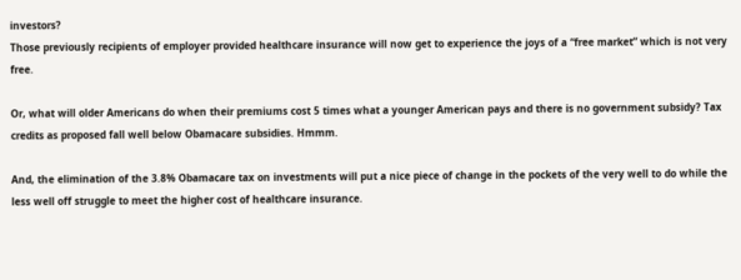investors?
Those previously recipients of employer provided healthcare insurance will now get to experience the joys of a “free market” which is not very free.

Or, what will older Americans do when their premiums cost 5 times what a younger American pays and there is no government subsidy? Tax credits as proposed fall well below Obamacare subsidies. Hmmm.

And, the elimination of the 3.8% Obamacare tax on investments will put a nice piece of change in the pockets of the very well to do while the less well off struggle to meet the higher cost of healthcare insurance.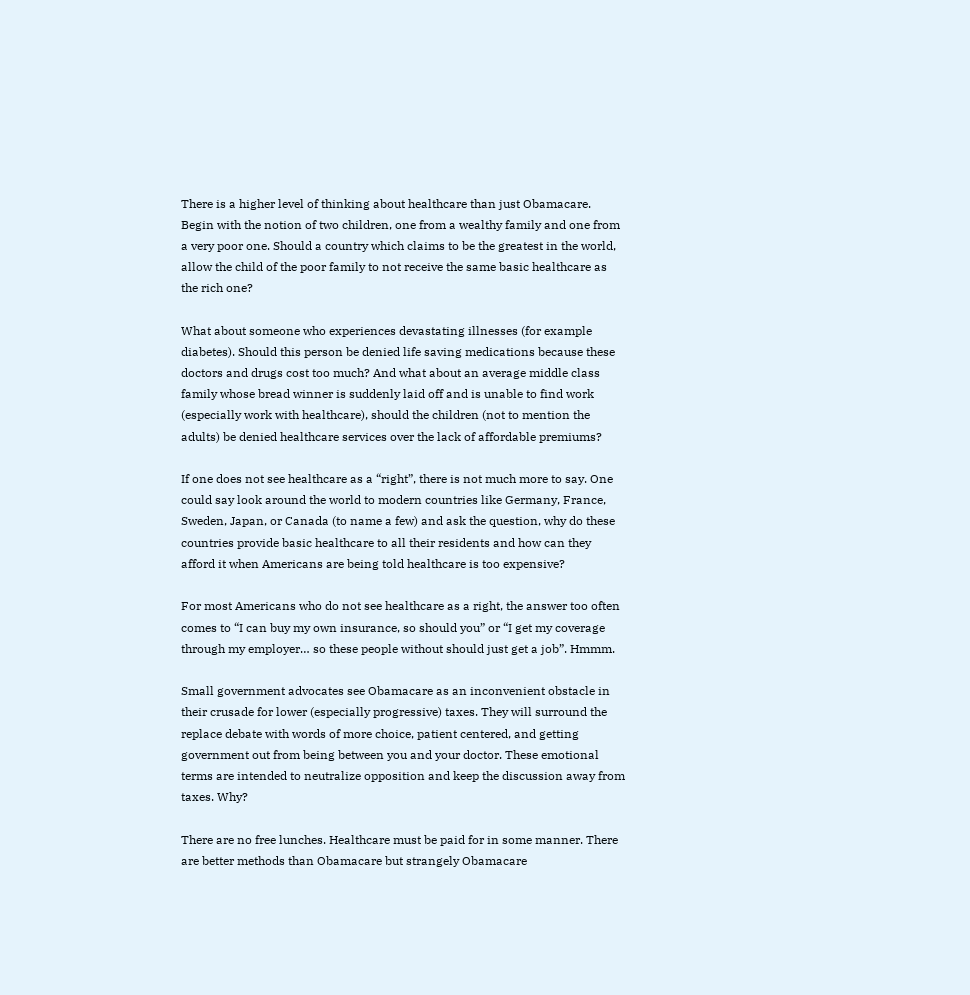There is a higher level of thinking about healthcare than just Obamacare. Begin with the notion of two children, one from a wealthy family and one from a very poor one. Should a country which claims to be the greatest in the world, allow the child of the poor family to not receive the same basic healthcare as the rich one?

What about someone who experiences devastating illnesses (for example diabetes). Should this person be denied life saving medications because these doctors and drugs cost too much? And what about an average middle class family whose bread winner is suddenly laid off and is unable to find work (especially work with healthcare), should the children (not to mention the adults) be denied healthcare services over the lack of affordable premiums?

If one does not see healthcare as a “right”, there is not much more to say. One could say look around the world to modern countries like Germany, France, Sweden, Japan, or Canada (to name a few) and ask the question, why do these countries provide basic healthcare to all their residents and how can they afford it when Americans are being told healthcare is too expensive?

For most Americans who do not see healthcare as a right, the answer too often comes to “I can buy my own insurance, so should you” or “I get my coverage through my employer… so these people without should just get a job”. Hmmm.

Small government advocates see Obamacare as an inconvenient obstacle in their crusade for lower (especially progressive) taxes. They will surround the replace debate with words of more choice, patient centered, and getting government out from being between you and your doctor. These emotional terms are intended to neutralize opposition and keep the discussion away from taxes. Why?

There are no free lunches. Healthcare must be paid for in some manner. There are better methods than Obamacare but strangely Obamacare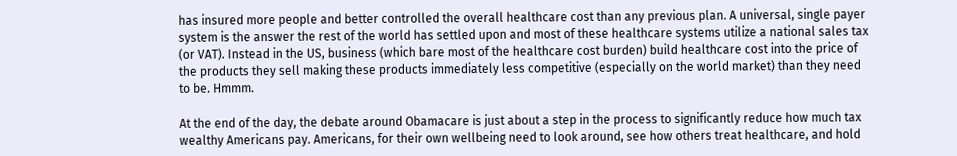has insured more people and better controlled the overall healthcare cost than any previous plan. A universal, single payer system is the answer the rest of the world has settled upon and most of these healthcare systems utilize a national sales tax (or VAT). Instead in the US, business (which bare most of the healthcare cost burden) build healthcare cost into the price of the products they sell making these products immediately less competitive (especially on the world market) than they need to be. Hmmm.

At the end of the day, the debate around Obamacare is just about a step in the process to significantly reduce how much tax wealthy Americans pay. Americans, for their own wellbeing need to look around, see how others treat healthcare, and hold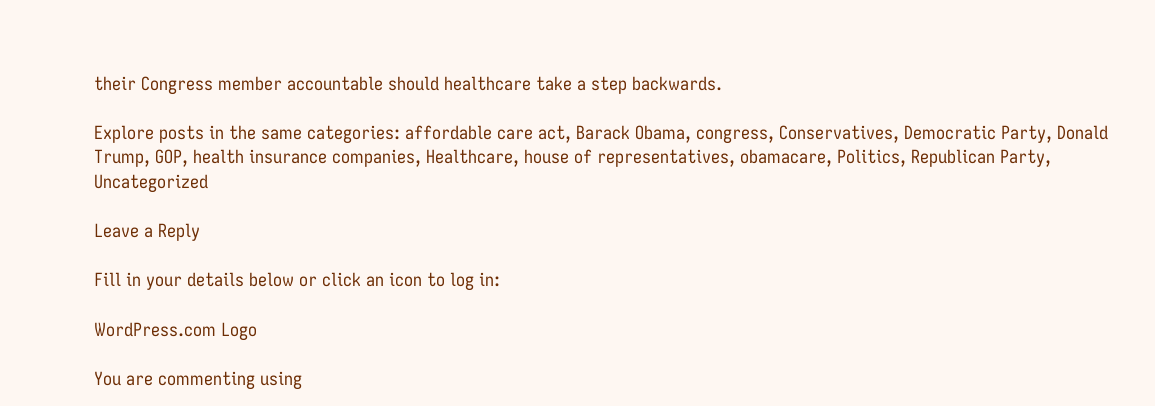their Congress member accountable should healthcare take a step backwards.

Explore posts in the same categories: affordable care act, Barack Obama, congress, Conservatives, Democratic Party, Donald Trump, GOP, health insurance companies, Healthcare, house of representatives, obamacare, Politics, Republican Party, Uncategorized

Leave a Reply

Fill in your details below or click an icon to log in:

WordPress.com Logo

You are commenting using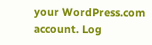your WordPress.com account. Log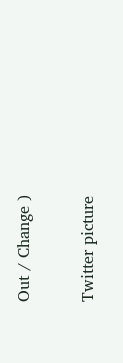Out / Change )

Twitter picture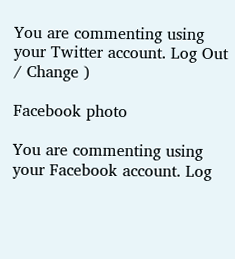You are commenting using your Twitter account. Log Out / Change )

Facebook photo

You are commenting using your Facebook account. Log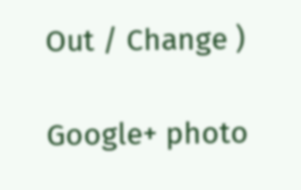Out / Change )

Google+ photo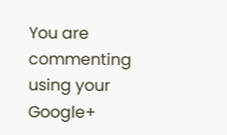You are commenting using your Google+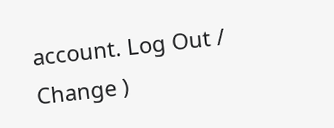account. Log Out / Change )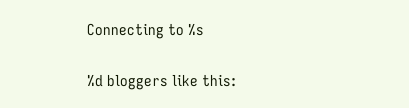Connecting to %s

%d bloggers like this: